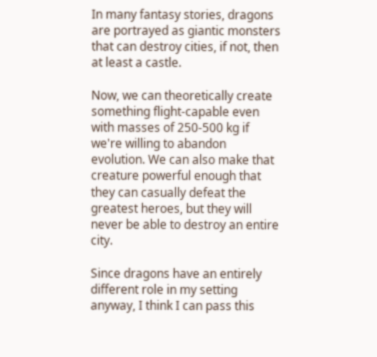In many fantasy stories, dragons are portrayed as giantic monsters that can destroy cities, if not, then at least a castle.

Now, we can theoretically create something flight-capable even with masses of 250-500 kg if we're willing to abandon evolution. We can also make that creature powerful enough that they can casually defeat the greatest heroes, but they will never be able to destroy an entire city.

Since dragons have an entirely different role in my setting anyway, I think I can pass this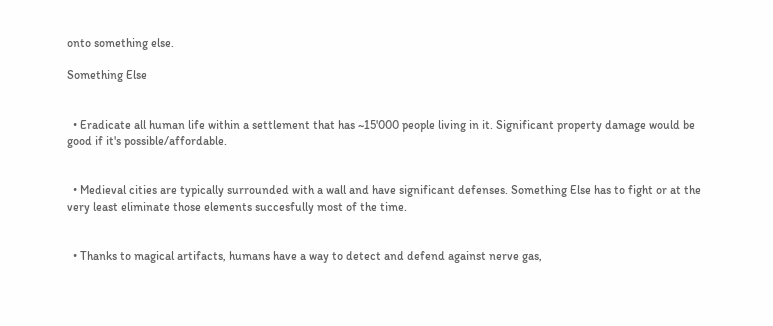onto something else.

Something Else


  • Eradicate all human life within a settlement that has ~15'000 people living in it. Significant property damage would be good if it's possible/affordable.


  • Medieval cities are typically surrounded with a wall and have significant defenses. Something Else has to fight or at the very least eliminate those elements succesfully most of the time.


  • Thanks to magical artifacts, humans have a way to detect and defend against nerve gas,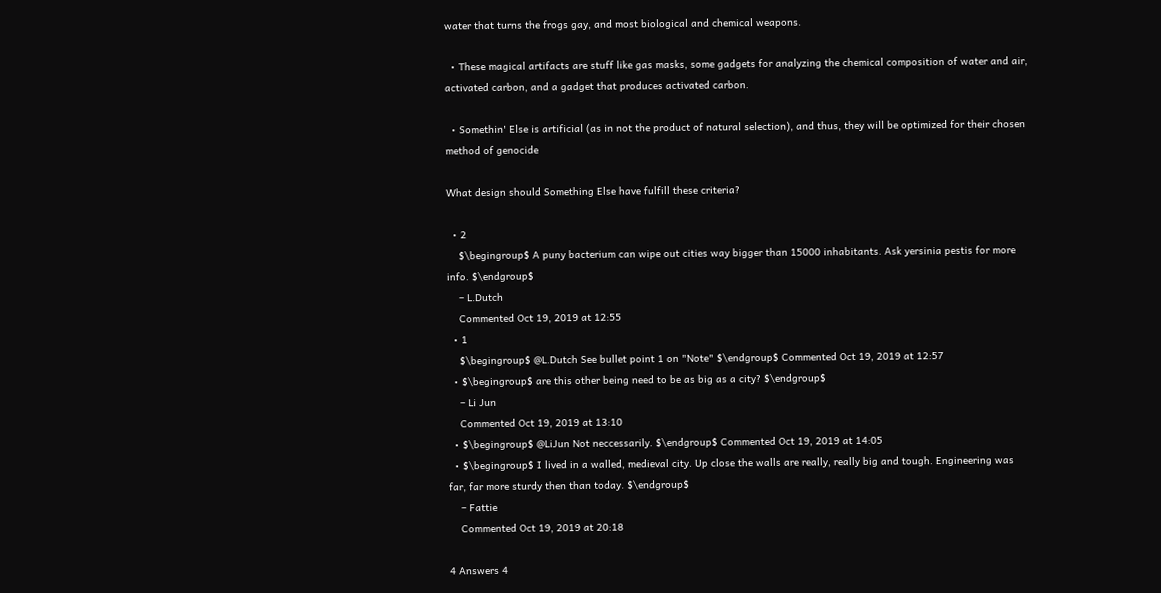water that turns the frogs gay, and most biological and chemical weapons.

  • These magical artifacts are stuff like gas masks, some gadgets for analyzing the chemical composition of water and air, activated carbon, and a gadget that produces activated carbon.

  • Somethin' Else is artificial (as in not the product of natural selection), and thus, they will be optimized for their chosen method of genocide

What design should Something Else have fulfill these criteria?

  • 2
    $\begingroup$ A puny bacterium can wipe out cities way bigger than 15000 inhabitants. Ask yersinia pestis for more info. $\endgroup$
    – L.Dutch
    Commented Oct 19, 2019 at 12:55
  • 1
    $\begingroup$ @L.Dutch See bullet point 1 on "Note" $\endgroup$ Commented Oct 19, 2019 at 12:57
  • $\begingroup$ are this other being need to be as big as a city? $\endgroup$
    – Li Jun
    Commented Oct 19, 2019 at 13:10
  • $\begingroup$ @LiJun Not neccessarily. $\endgroup$ Commented Oct 19, 2019 at 14:05
  • $\begingroup$ I lived in a walled, medieval city. Up close the walls are really, really big and tough. Engineering was far, far more sturdy then than today. $\endgroup$
    – Fattie
    Commented Oct 19, 2019 at 20:18

4 Answers 4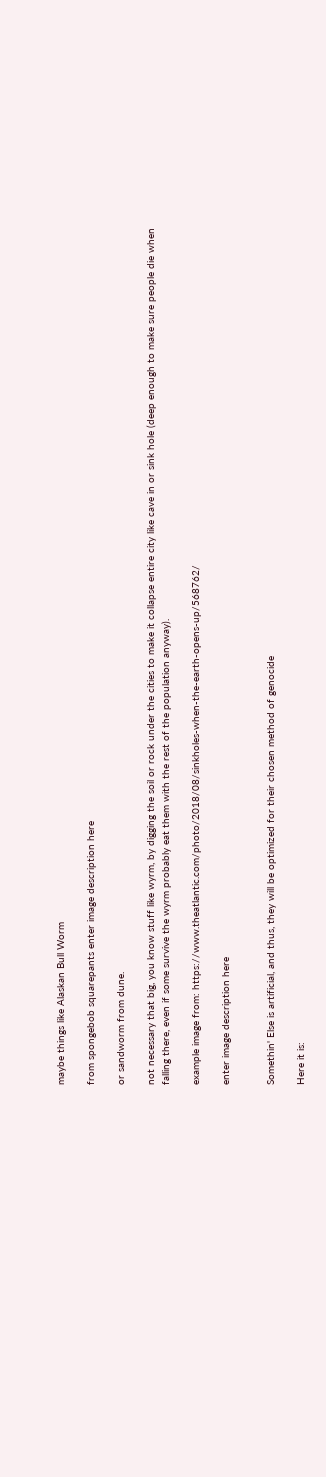maybe things like Alaskan Bull Worm

from spongebob squarepants enter image description here

or sandworm from dune.

not necessary that big, you know stuff like wyrm, by digging the soil or rock under the cities to make it collapse entire city like cave in or sink hole (deep enough to make sure people die when falling there, even if some survive the wyrm probably eat them with the rest of the population anyway).

example image from: https://www.theatlantic.com/photo/2018/08/sinkholes-when-the-earth-opens-up/568762/

enter image description here


Somethin' Else is artificial, and thus, they will be optimized for their chosen method of genocide

Here it is: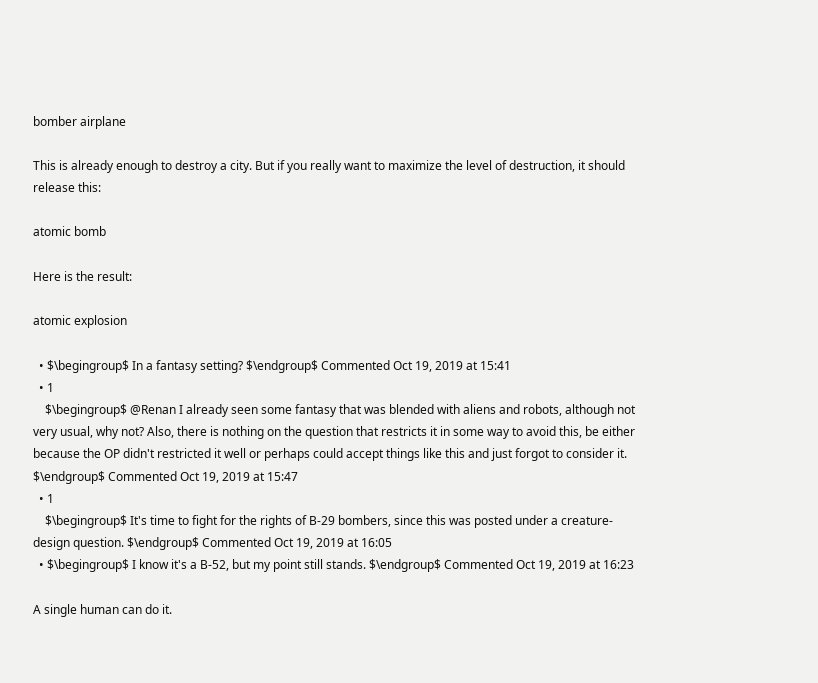bomber airplane

This is already enough to destroy a city. But if you really want to maximize the level of destruction, it should release this:

atomic bomb

Here is the result:

atomic explosion

  • $\begingroup$ In a fantasy setting? $\endgroup$ Commented Oct 19, 2019 at 15:41
  • 1
    $\begingroup$ @Renan I already seen some fantasy that was blended with aliens and robots, although not very usual, why not? Also, there is nothing on the question that restricts it in some way to avoid this, be either because the OP didn't restricted it well or perhaps could accept things like this and just forgot to consider it. $\endgroup$ Commented Oct 19, 2019 at 15:47
  • 1
    $\begingroup$ It's time to fight for the rights of B-29 bombers, since this was posted under a creature-design question. $\endgroup$ Commented Oct 19, 2019 at 16:05
  • $\begingroup$ I know it's a B-52, but my point still stands. $\endgroup$ Commented Oct 19, 2019 at 16:23

A single human can do it.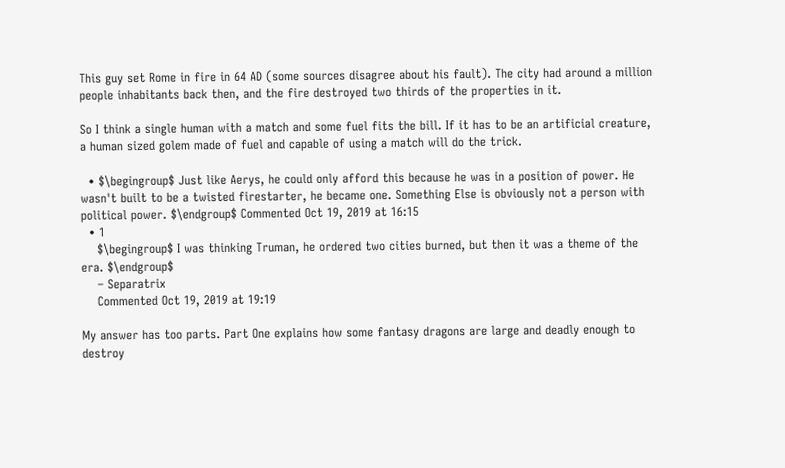This guy set Rome in fire in 64 AD (some sources disagree about his fault). The city had around a million people inhabitants back then, and the fire destroyed two thirds of the properties in it.

So I think a single human with a match and some fuel fits the bill. If it has to be an artificial creature, a human sized golem made of fuel and capable of using a match will do the trick.

  • $\begingroup$ Just like Aerys, he could only afford this because he was in a position of power. He wasn't built to be a twisted firestarter, he became one. Something Else is obviously not a person with political power. $\endgroup$ Commented Oct 19, 2019 at 16:15
  • 1
    $\begingroup$ I was thinking Truman, he ordered two cities burned, but then it was a theme of the era. $\endgroup$
    – Separatrix
    Commented Oct 19, 2019 at 19:19

My answer has too parts. Part One explains how some fantasy dragons are large and deadly enough to destroy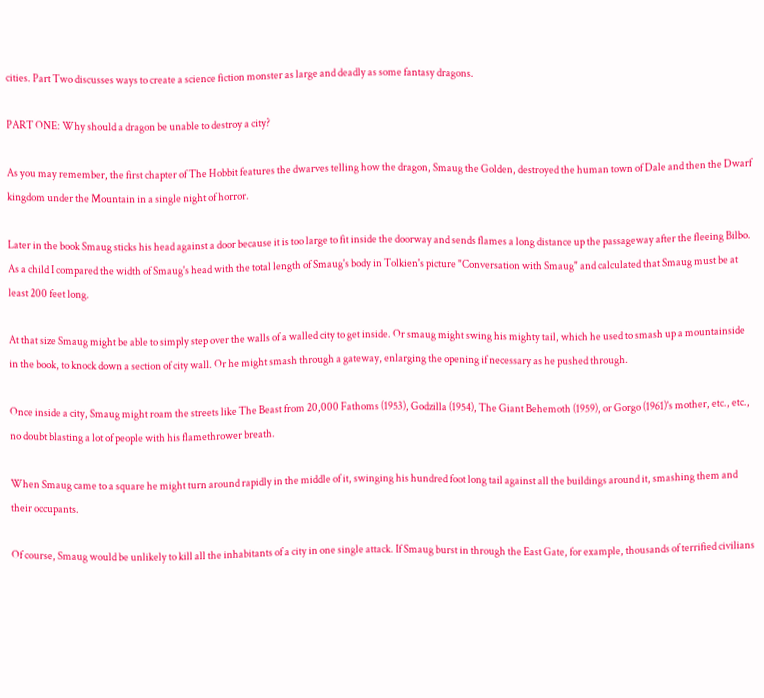cities. Part Two discusses ways to create a science fiction monster as large and deadly as some fantasy dragons.

PART ONE: Why should a dragon be unable to destroy a city?

As you may remember, the first chapter of The Hobbit features the dwarves telling how the dragon, Smaug the Golden, destroyed the human town of Dale and then the Dwarf kingdom under the Mountain in a single night of horror.

Later in the book Smaug sticks his head against a door because it is too large to fit inside the doorway and sends flames a long distance up the passageway after the fleeing Bilbo. As a child I compared the width of Smaug's head with the total length of Smaug's body in Tolkien's picture "Conversation with Smaug" and calculated that Smaug must be at least 200 feet long.

At that size Smaug might be able to simply step over the walls of a walled city to get inside. Or smaug might swing his mighty tail, which he used to smash up a mountainside in the book, to knock down a section of city wall. Or he might smash through a gateway, enlarging the opening if necessary as he pushed through.

Once inside a city, Smaug might roam the streets like The Beast from 20,000 Fathoms (1953), Godzilla (1954), The Giant Behemoth (1959), or Gorgo (1961)'s mother, etc., etc., no doubt blasting a lot of people with his flamethrower breath.

When Smaug came to a square he might turn around rapidly in the middle of it, swinging his hundred foot long tail against all the buildings around it, smashing them and their occupants.

Of course, Smaug would be unlikely to kill all the inhabitants of a city in one single attack. If Smaug burst in through the East Gate, for example, thousands of terrified civilians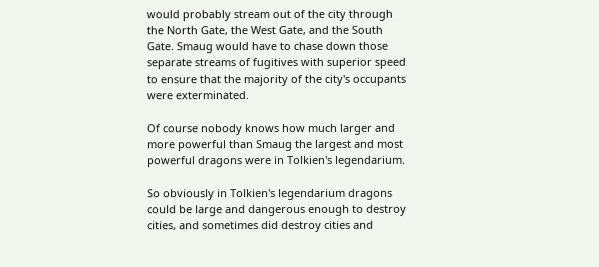would probably stream out of the city through the North Gate, the West Gate, and the South Gate. Smaug would have to chase down those separate streams of fugitives with superior speed to ensure that the majority of the city's occupants were exterminated.

Of course nobody knows how much larger and more powerful than Smaug the largest and most powerful dragons were in Tolkien's legendarium.

So obviously in Tolkien's legendarium dragons could be large and dangerous enough to destroy cities, and sometimes did destroy cities and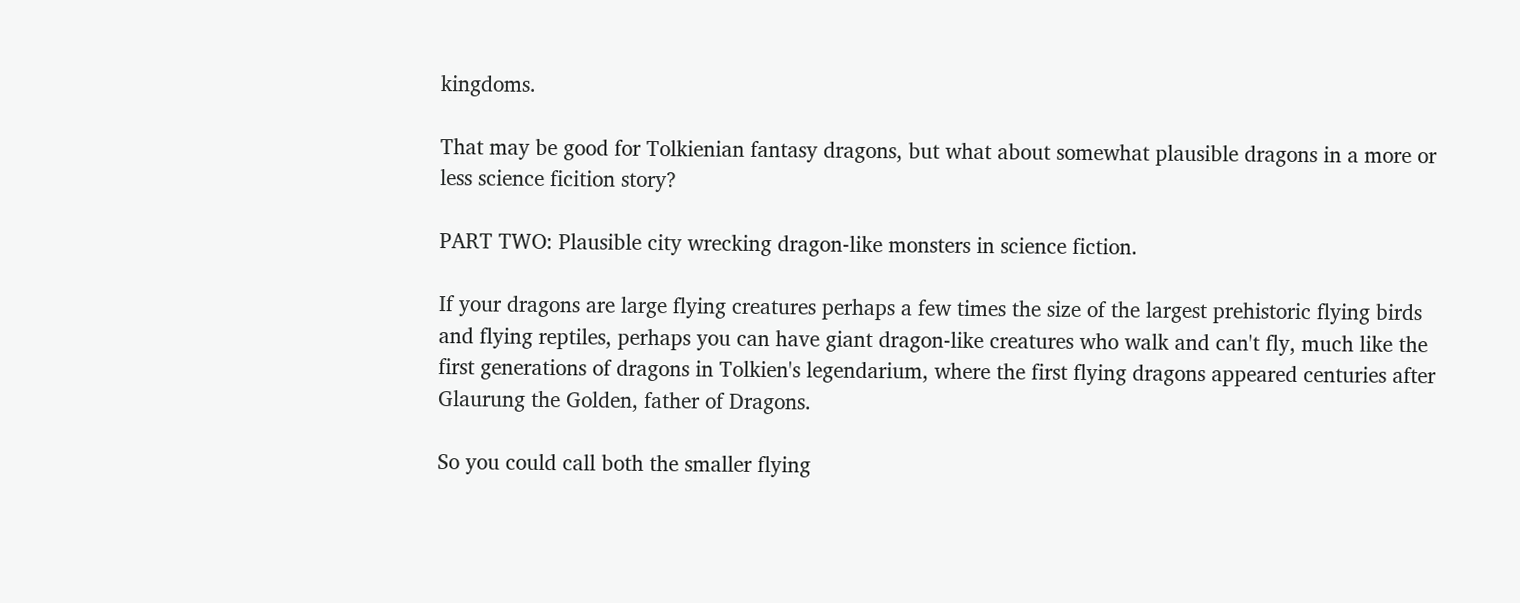kingdoms.

That may be good for Tolkienian fantasy dragons, but what about somewhat plausible dragons in a more or less science ficition story?

PART TWO: Plausible city wrecking dragon-like monsters in science fiction.

If your dragons are large flying creatures perhaps a few times the size of the largest prehistoric flying birds and flying reptiles, perhaps you can have giant dragon-like creatures who walk and can't fly, much like the first generations of dragons in Tolkien's legendarium, where the first flying dragons appeared centuries after Glaurung the Golden, father of Dragons.

So you could call both the smaller flying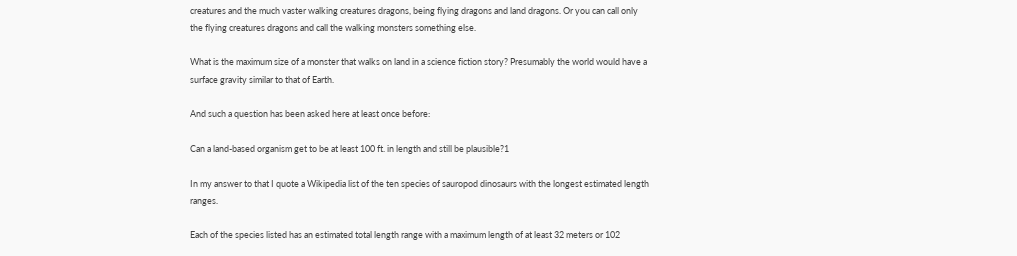creatures and the much vaster walking creatures dragons, being flying dragons and land dragons. Or you can call only the flying creatures dragons and call the walking monsters something else.

What is the maximum size of a monster that walks on land in a science fiction story? Presumably the world would have a surface gravity similar to that of Earth.

And such a question has been asked here at least once before:

Can a land-based organism get to be at least 100 ft. in length and still be plausible?1

In my answer to that I quote a Wikipedia list of the ten species of sauropod dinosaurs with the longest estimated length ranges.

Each of the species listed has an estimated total length range with a maximum length of at least 32 meters or 102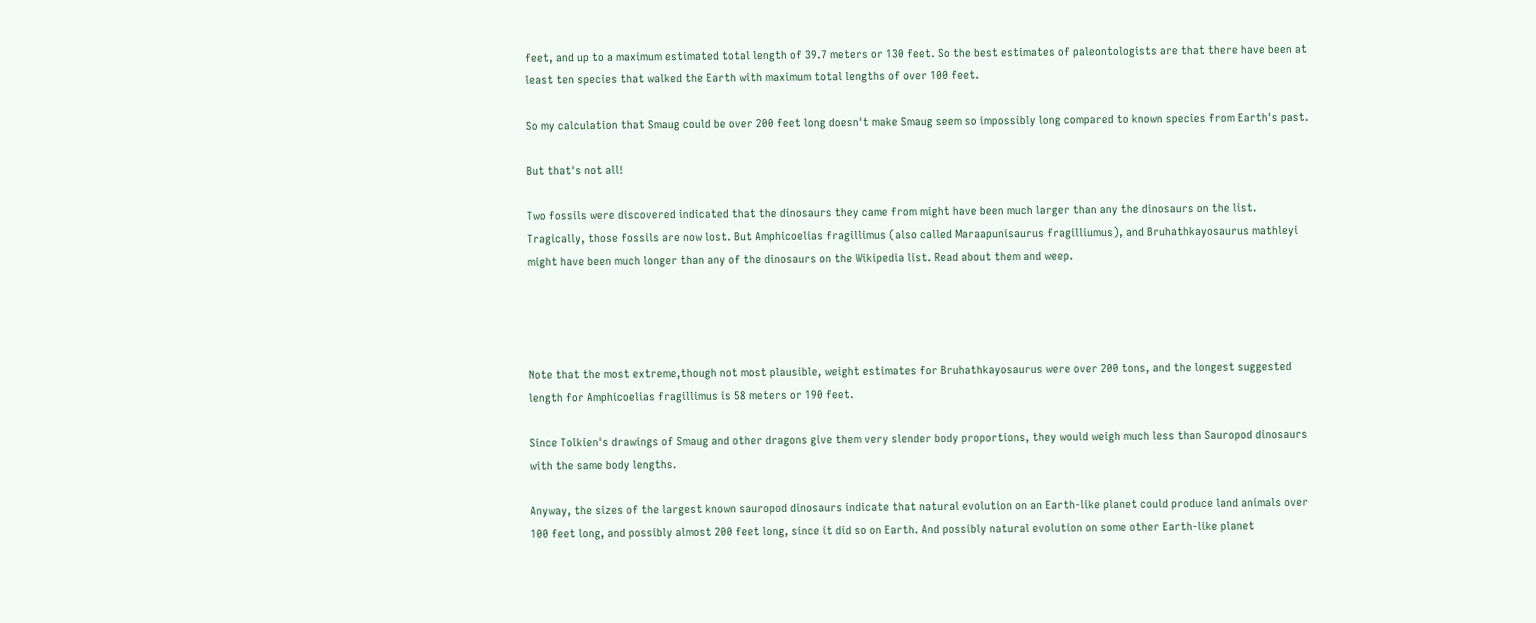feet, and up to a maximum estimated total length of 39.7 meters or 130 feet. So the best estimates of paleontologists are that there have been at least ten species that walked the Earth with maximum total lengths of over 100 feet.

So my calculation that Smaug could be over 200 feet long doesn't make Smaug seem so impossibly long compared to known species from Earth's past.

But that's not all!

Two fossils were discovered indicated that the dinosaurs they came from might have been much larger than any the dinosaurs on the list. Tragically, those fossils are now lost. But Amphicoelias fragillimus (also called Maraapunisaurus fragilliumus), and Bruhathkayosaurus mathleyi might have been much longer than any of the dinosaurs on the Wikipedia list. Read about them and weep.




Note that the most extreme,though not most plausible, weight estimates for Bruhathkayosaurus were over 200 tons, and the longest suggested length for Amphicoelias fragillimus is 58 meters or 190 feet.

Since Tolkien's drawings of Smaug and other dragons give them very slender body proportions, they would weigh much less than Sauropod dinosaurs with the same body lengths.

Anyway, the sizes of the largest known sauropod dinosaurs indicate that natural evolution on an Earth-like planet could produce land animals over 100 feet long, and possibly almost 200 feet long, since it did so on Earth. And possibly natural evolution on some other Earth-like planet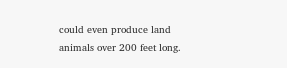could even produce land animals over 200 feet long.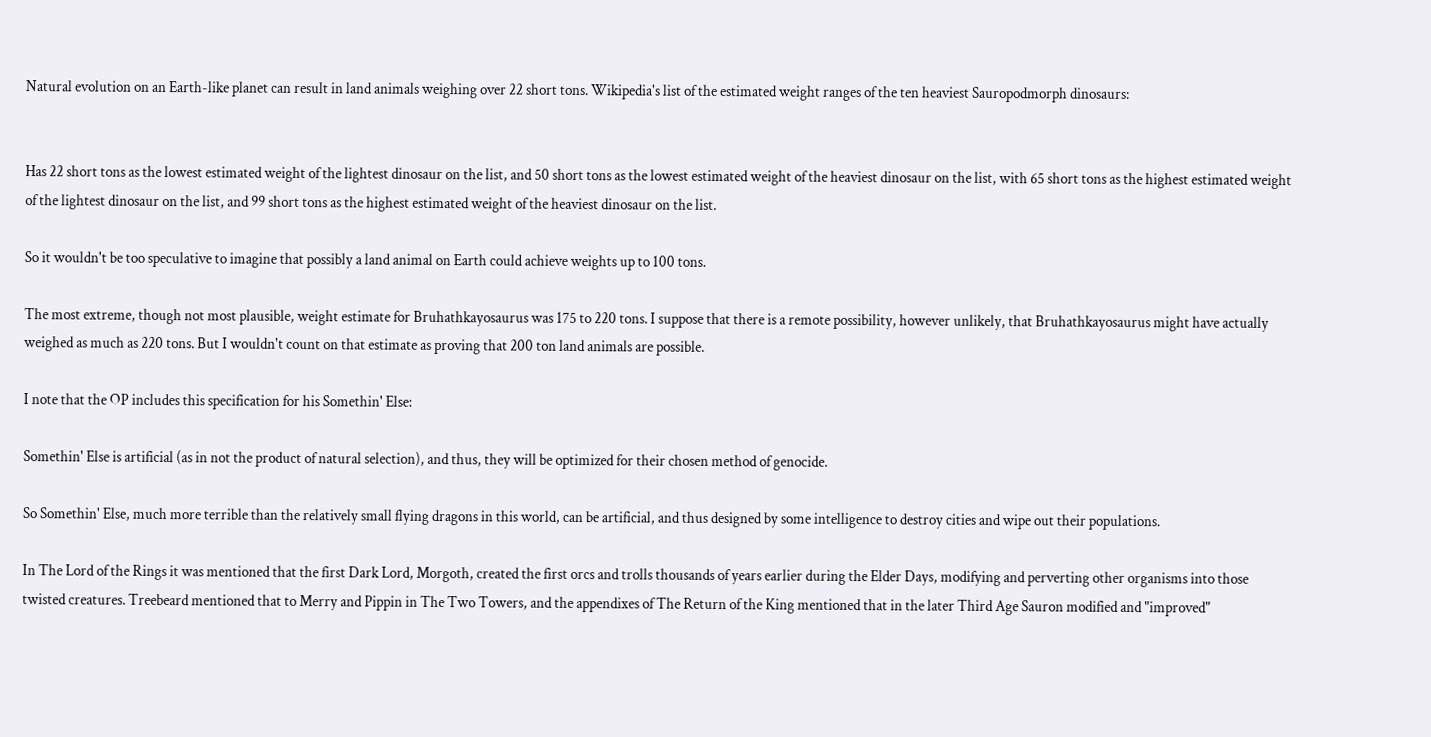Natural evolution on an Earth-like planet can result in land animals weighing over 22 short tons. Wikipedia's list of the estimated weight ranges of the ten heaviest Sauropodmorph dinosaurs:


Has 22 short tons as the lowest estimated weight of the lightest dinosaur on the list, and 50 short tons as the lowest estimated weight of the heaviest dinosaur on the list, with 65 short tons as the highest estimated weight of the lightest dinosaur on the list, and 99 short tons as the highest estimated weight of the heaviest dinosaur on the list.

So it wouldn't be too speculative to imagine that possibly a land animal on Earth could achieve weights up to 100 tons.

The most extreme, though not most plausible, weight estimate for Bruhathkayosaurus was 175 to 220 tons. I suppose that there is a remote possibility, however unlikely, that Bruhathkayosaurus might have actually weighed as much as 220 tons. But I wouldn't count on that estimate as proving that 200 ton land animals are possible.

I note that the OP includes this specification for his Somethin' Else:

Somethin' Else is artificial (as in not the product of natural selection), and thus, they will be optimized for their chosen method of genocide.

So Somethin' Else, much more terrible than the relatively small flying dragons in this world, can be artificial, and thus designed by some intelligence to destroy cities and wipe out their populations.

In The Lord of the Rings it was mentioned that the first Dark Lord, Morgoth, created the first orcs and trolls thousands of years earlier during the Elder Days, modifying and perverting other organisms into those twisted creatures. Treebeard mentioned that to Merry and Pippin in The Two Towers, and the appendixes of The Return of the King mentioned that in the later Third Age Sauron modified and "improved"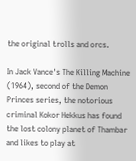the original trolls and orcs.

In Jack Vance's The Killing Machine (1964), second of the Demon Princes series, the notorious criminal Kokor Hekkus has found the lost colony planet of Thambar and likes to play at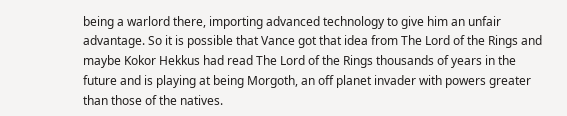being a warlord there, importing advanced technology to give him an unfair advantage. So it is possible that Vance got that idea from The Lord of the Rings and maybe Kokor Hekkus had read The Lord of the Rings thousands of years in the future and is playing at being Morgoth, an off planet invader with powers greater than those of the natives.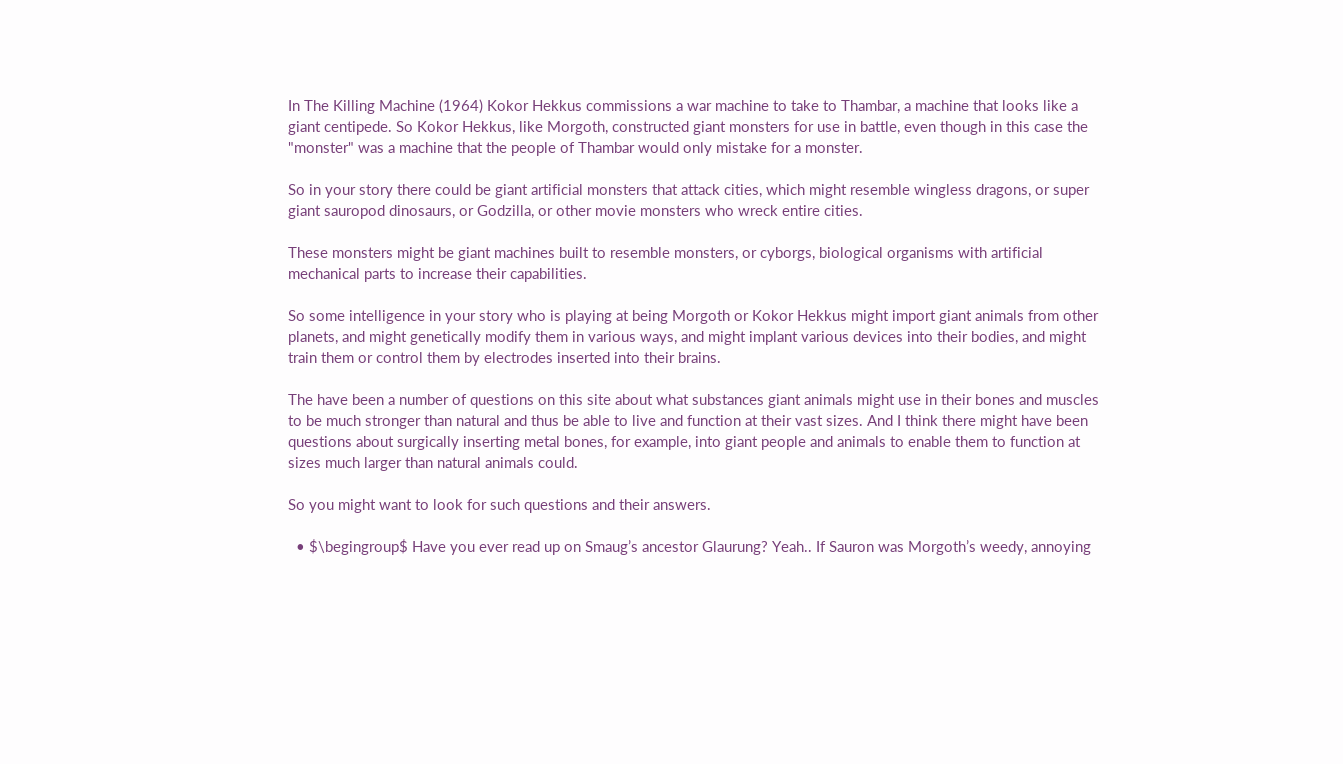In The Killing Machine (1964) Kokor Hekkus commissions a war machine to take to Thambar, a machine that looks like a giant centipede. So Kokor Hekkus, like Morgoth, constructed giant monsters for use in battle, even though in this case the "monster" was a machine that the people of Thambar would only mistake for a monster.

So in your story there could be giant artificial monsters that attack cities, which might resemble wingless dragons, or super giant sauropod dinosaurs, or Godzilla, or other movie monsters who wreck entire cities.

These monsters might be giant machines built to resemble monsters, or cyborgs, biological organisms with artificial mechanical parts to increase their capabilities.

So some intelligence in your story who is playing at being Morgoth or Kokor Hekkus might import giant animals from other planets, and might genetically modify them in various ways, and might implant various devices into their bodies, and might train them or control them by electrodes inserted into their brains.

The have been a number of questions on this site about what substances giant animals might use in their bones and muscles to be much stronger than natural and thus be able to live and function at their vast sizes. And I think there might have been questions about surgically inserting metal bones, for example, into giant people and animals to enable them to function at sizes much larger than natural animals could.

So you might want to look for such questions and their answers.

  • $\begingroup$ Have you ever read up on Smaug’s ancestor Glaurung? Yeah.. If Sauron was Morgoth’s weedy, annoying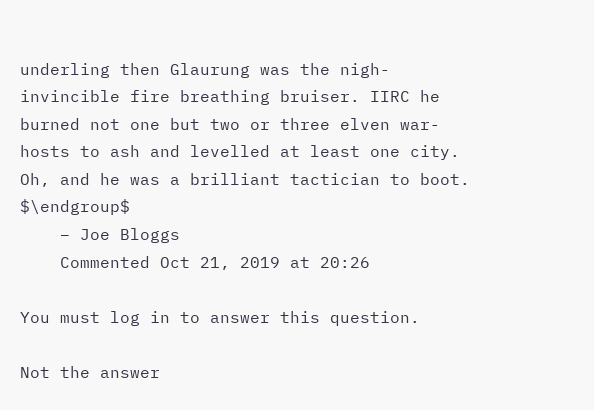underling then Glaurung was the nigh-invincible fire breathing bruiser. IIRC he burned not one but two or three elven war-hosts to ash and levelled at least one city. Oh, and he was a brilliant tactician to boot. $\endgroup$
    – Joe Bloggs
    Commented Oct 21, 2019 at 20:26

You must log in to answer this question.

Not the answer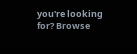you're looking for? Browse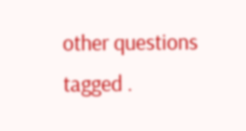other questions tagged .